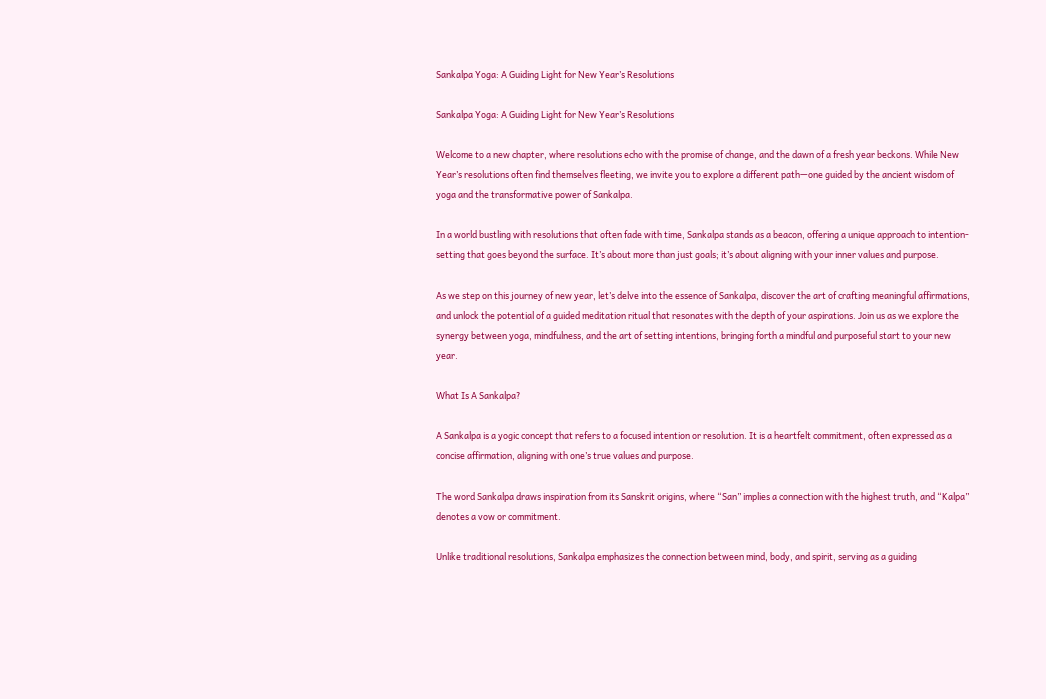Sankalpa Yoga: A Guiding Light for New Year’s Resolutions

Sankalpa Yoga: A Guiding Light for New Year’s Resolutions

Welcome to a new chapter, where resolutions echo with the promise of change, and the dawn of a fresh year beckons. While New Year’s resolutions often find themselves fleeting, we invite you to explore a different path—one guided by the ancient wisdom of yoga and the transformative power of Sankalpa.

In a world bustling with resolutions that often fade with time, Sankalpa stands as a beacon, offering a unique approach to intention-setting that goes beyond the surface. It’s about more than just goals; it’s about aligning with your inner values and purpose.

As we step on this journey of new year, let’s delve into the essence of Sankalpa, discover the art of crafting meaningful affirmations, and unlock the potential of a guided meditation ritual that resonates with the depth of your aspirations. Join us as we explore the synergy between yoga, mindfulness, and the art of setting intentions, bringing forth a mindful and purposeful start to your new year.

What Is A Sankalpa?

A Sankalpa is a yogic concept that refers to a focused intention or resolution. It is a heartfelt commitment, often expressed as a concise affirmation, aligning with one’s true values and purpose.

The word Sankalpa draws inspiration from its Sanskrit origins, where “San” implies a connection with the highest truth, and “Kalpa” denotes a vow or commitment.

Unlike traditional resolutions, Sankalpa emphasizes the connection between mind, body, and spirit, serving as a guiding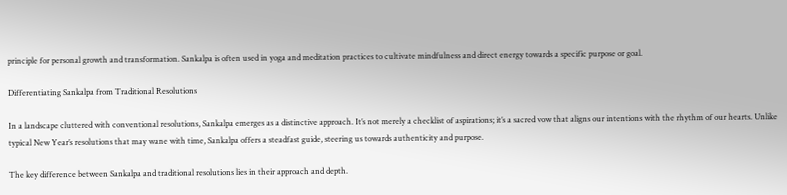principle for personal growth and transformation. Sankalpa is often used in yoga and meditation practices to cultivate mindfulness and direct energy towards a specific purpose or goal.

Differentiating Sankalpa from Traditional Resolutions

In a landscape cluttered with conventional resolutions, Sankalpa emerges as a distinctive approach. It’s not merely a checklist of aspirations; it’s a sacred vow that aligns our intentions with the rhythm of our hearts. Unlike typical New Year’s resolutions that may wane with time, Sankalpa offers a steadfast guide, steering us towards authenticity and purpose.

The key difference between Sankalpa and traditional resolutions lies in their approach and depth.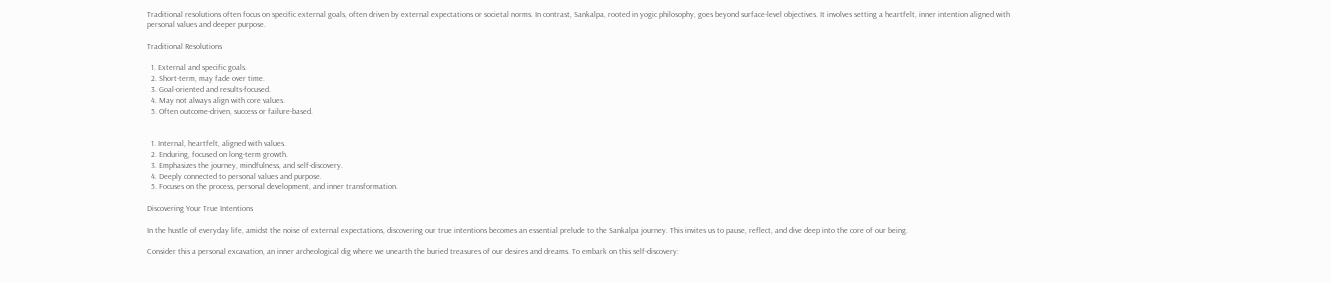Traditional resolutions often focus on specific external goals, often driven by external expectations or societal norms. In contrast, Sankalpa, rooted in yogic philosophy, goes beyond surface-level objectives. It involves setting a heartfelt, inner intention aligned with personal values and deeper purpose.

Traditional Resolutions

  1. External and specific goals.
  2. Short-term, may fade over time.
  3. Goal-oriented and results-focused.
  4. May not always align with core values.
  5. Often outcome-driven, success or failure-based.


  1. Internal, heartfelt, aligned with values.
  2. Enduring, focused on long-term growth.
  3. Emphasizes the journey, mindfulness, and self-discovery.
  4. Deeply connected to personal values and purpose.
  5. Focuses on the process, personal development, and inner transformation.

Discovering Your True Intentions

In the hustle of everyday life, amidst the noise of external expectations, discovering our true intentions becomes an essential prelude to the Sankalpa journey. This invites us to pause, reflect, and dive deep into the core of our being.

Consider this a personal excavation, an inner archeological dig where we unearth the buried treasures of our desires and dreams. To embark on this self-discovery: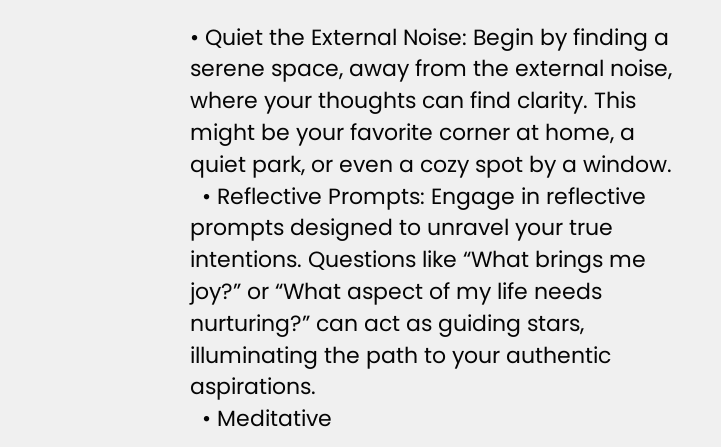• Quiet the External Noise: Begin by finding a serene space, away from the external noise, where your thoughts can find clarity. This might be your favorite corner at home, a quiet park, or even a cozy spot by a window.
  • Reflective Prompts: Engage in reflective prompts designed to unravel your true intentions. Questions like “What brings me joy?” or “What aspect of my life needs nurturing?” can act as guiding stars, illuminating the path to your authentic aspirations.
  • Meditative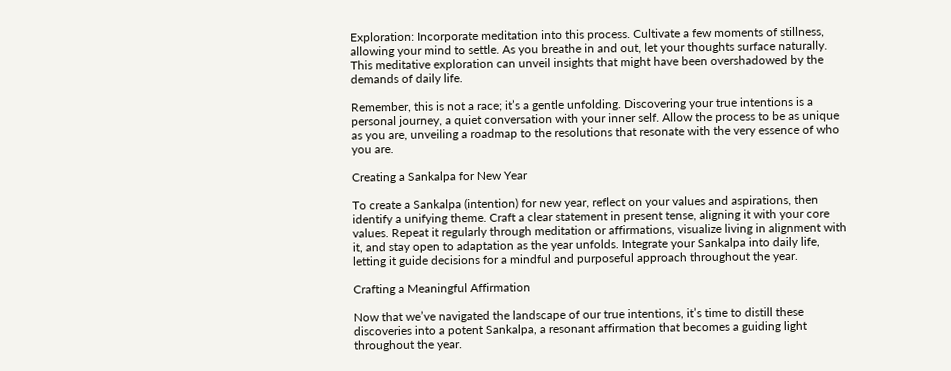Exploration: Incorporate meditation into this process. Cultivate a few moments of stillness, allowing your mind to settle. As you breathe in and out, let your thoughts surface naturally. This meditative exploration can unveil insights that might have been overshadowed by the demands of daily life.

Remember, this is not a race; it’s a gentle unfolding. Discovering your true intentions is a personal journey, a quiet conversation with your inner self. Allow the process to be as unique as you are, unveiling a roadmap to the resolutions that resonate with the very essence of who you are.

Creating a Sankalpa for New Year

To create a Sankalpa (intention) for new year, reflect on your values and aspirations, then identify a unifying theme. Craft a clear statement in present tense, aligning it with your core values. Repeat it regularly through meditation or affirmations, visualize living in alignment with it, and stay open to adaptation as the year unfolds. Integrate your Sankalpa into daily life, letting it guide decisions for a mindful and purposeful approach throughout the year.

Crafting a Meaningful Affirmation

Now that we’ve navigated the landscape of our true intentions, it’s time to distill these discoveries into a potent Sankalpa, a resonant affirmation that becomes a guiding light throughout the year.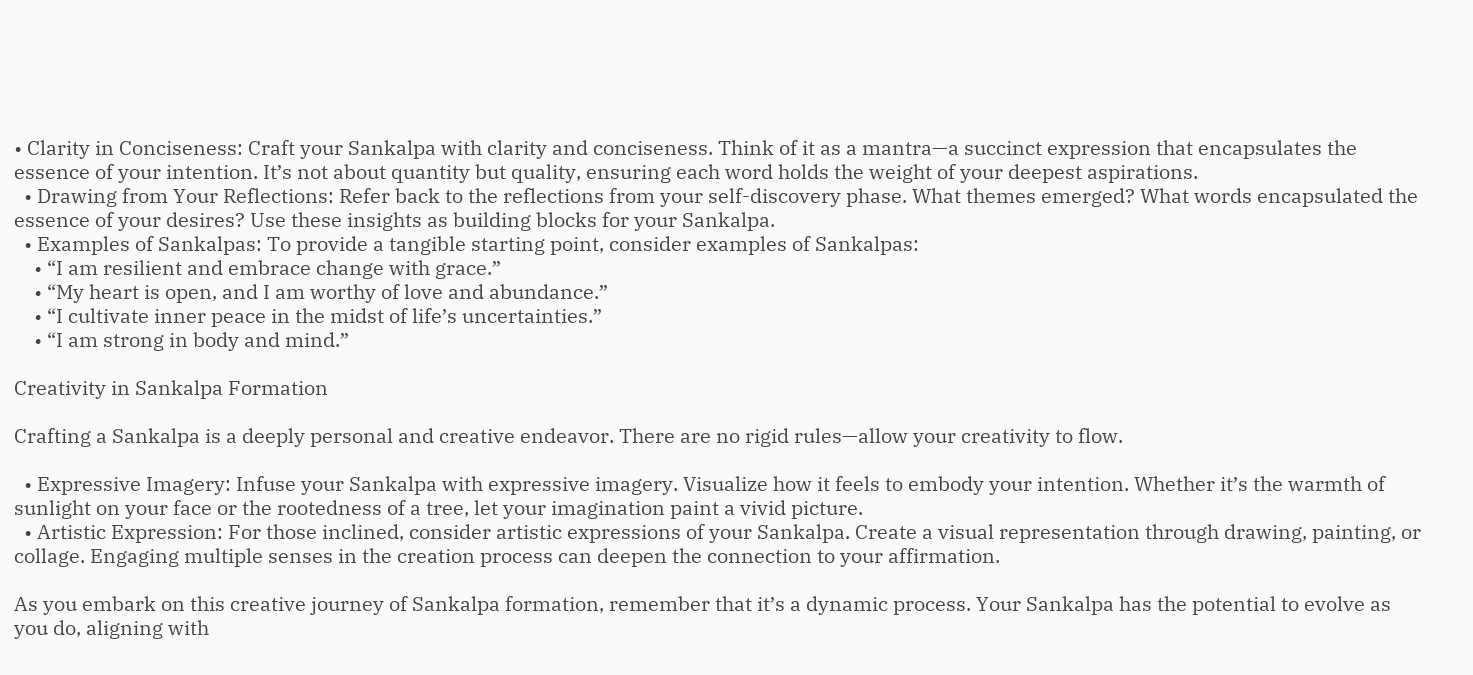• Clarity in Conciseness: Craft your Sankalpa with clarity and conciseness. Think of it as a mantra—a succinct expression that encapsulates the essence of your intention. It’s not about quantity but quality, ensuring each word holds the weight of your deepest aspirations.
  • Drawing from Your Reflections: Refer back to the reflections from your self-discovery phase. What themes emerged? What words encapsulated the essence of your desires? Use these insights as building blocks for your Sankalpa.
  • Examples of Sankalpas: To provide a tangible starting point, consider examples of Sankalpas:
    • “I am resilient and embrace change with grace.”
    • “My heart is open, and I am worthy of love and abundance.”
    • “I cultivate inner peace in the midst of life’s uncertainties.”
    • “I am strong in body and mind.”

Creativity in Sankalpa Formation

Crafting a Sankalpa is a deeply personal and creative endeavor. There are no rigid rules—allow your creativity to flow.

  • Expressive Imagery: Infuse your Sankalpa with expressive imagery. Visualize how it feels to embody your intention. Whether it’s the warmth of sunlight on your face or the rootedness of a tree, let your imagination paint a vivid picture.
  • Artistic Expression: For those inclined, consider artistic expressions of your Sankalpa. Create a visual representation through drawing, painting, or collage. Engaging multiple senses in the creation process can deepen the connection to your affirmation.

As you embark on this creative journey of Sankalpa formation, remember that it’s a dynamic process. Your Sankalpa has the potential to evolve as you do, aligning with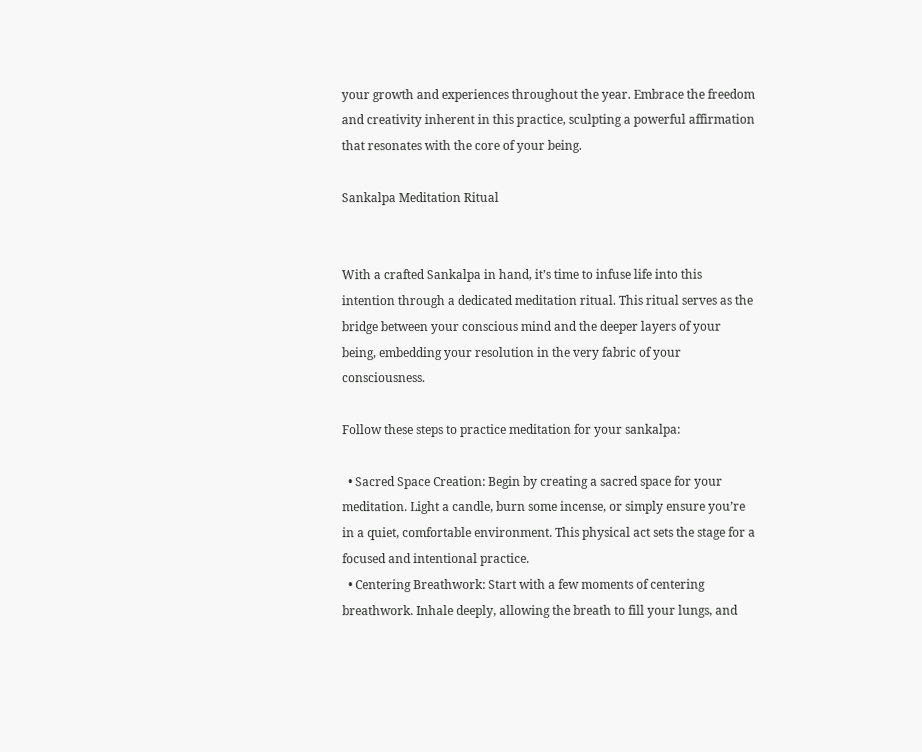your growth and experiences throughout the year. Embrace the freedom and creativity inherent in this practice, sculpting a powerful affirmation that resonates with the core of your being.

Sankalpa Meditation Ritual


With a crafted Sankalpa in hand, it’s time to infuse life into this intention through a dedicated meditation ritual. This ritual serves as the bridge between your conscious mind and the deeper layers of your being, embedding your resolution in the very fabric of your consciousness.

Follow these steps to practice meditation for your sankalpa:

  • Sacred Space Creation: Begin by creating a sacred space for your meditation. Light a candle, burn some incense, or simply ensure you’re in a quiet, comfortable environment. This physical act sets the stage for a focused and intentional practice.
  • Centering Breathwork: Start with a few moments of centering breathwork. Inhale deeply, allowing the breath to fill your lungs, and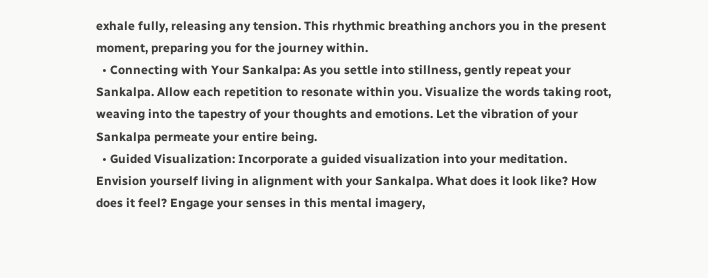exhale fully, releasing any tension. This rhythmic breathing anchors you in the present moment, preparing you for the journey within.
  • Connecting with Your Sankalpa: As you settle into stillness, gently repeat your Sankalpa. Allow each repetition to resonate within you. Visualize the words taking root, weaving into the tapestry of your thoughts and emotions. Let the vibration of your Sankalpa permeate your entire being.
  • Guided Visualization: Incorporate a guided visualization into your meditation. Envision yourself living in alignment with your Sankalpa. What does it look like? How does it feel? Engage your senses in this mental imagery,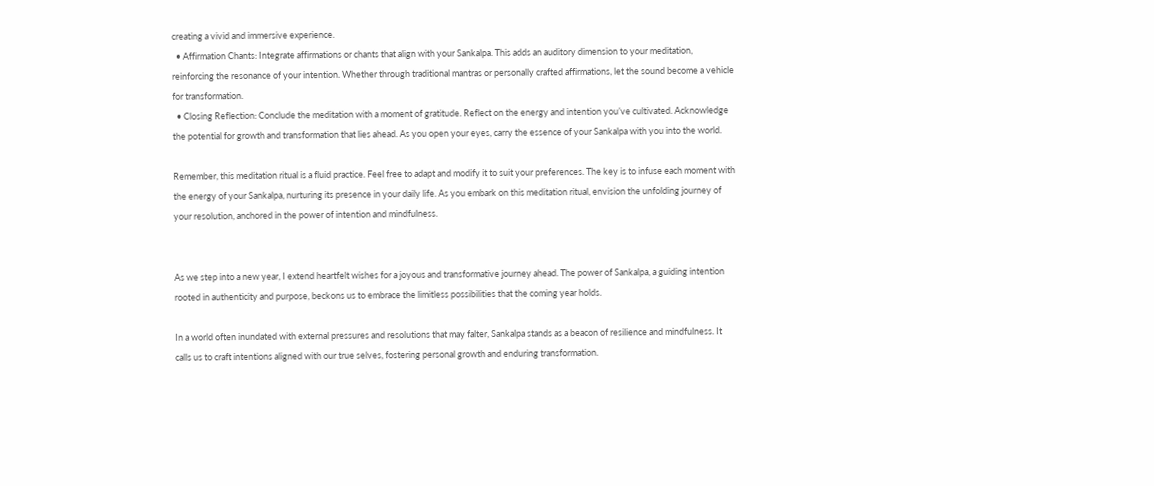creating a vivid and immersive experience.
  • Affirmation Chants: Integrate affirmations or chants that align with your Sankalpa. This adds an auditory dimension to your meditation, reinforcing the resonance of your intention. Whether through traditional mantras or personally crafted affirmations, let the sound become a vehicle for transformation.
  • Closing Reflection: Conclude the meditation with a moment of gratitude. Reflect on the energy and intention you’ve cultivated. Acknowledge the potential for growth and transformation that lies ahead. As you open your eyes, carry the essence of your Sankalpa with you into the world.

Remember, this meditation ritual is a fluid practice. Feel free to adapt and modify it to suit your preferences. The key is to infuse each moment with the energy of your Sankalpa, nurturing its presence in your daily life. As you embark on this meditation ritual, envision the unfolding journey of your resolution, anchored in the power of intention and mindfulness.


As we step into a new year, I extend heartfelt wishes for a joyous and transformative journey ahead. The power of Sankalpa, a guiding intention rooted in authenticity and purpose, beckons us to embrace the limitless possibilities that the coming year holds.

In a world often inundated with external pressures and resolutions that may falter, Sankalpa stands as a beacon of resilience and mindfulness. It calls us to craft intentions aligned with our true selves, fostering personal growth and enduring transformation.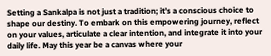Setting a Sankalpa is not just a tradition; it’s a conscious choice to shape our destiny. To embark on this empowering journey, reflect on your values, articulate a clear intention, and integrate it into your daily life. May this year be a canvas where your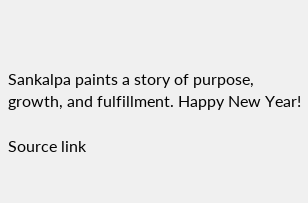Sankalpa paints a story of purpose, growth, and fulfillment. Happy New Year!

Source link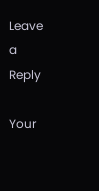Leave a Reply

Your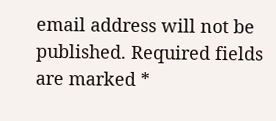email address will not be published. Required fields are marked *